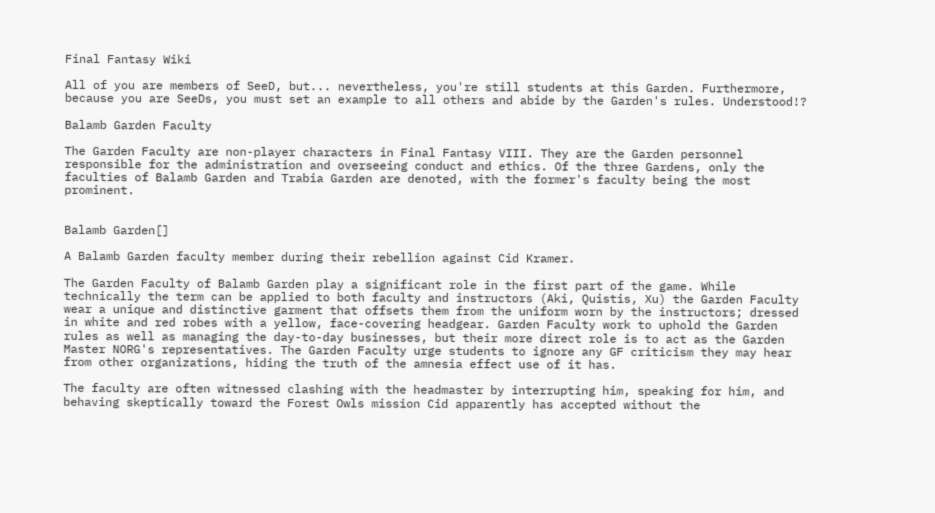Final Fantasy Wiki

All of you are members of SeeD, but... nevertheless, you're still students at this Garden. Furthermore, because you are SeeDs, you must set an example to all others and abide by the Garden's rules. Understood!?

Balamb Garden Faculty

The Garden Faculty are non-player characters in Final Fantasy VIII. They are the Garden personnel responsible for the administration and overseeing conduct and ethics. Of the three Gardens, only the faculties of Balamb Garden and Trabia Garden are denoted, with the former's faculty being the most prominent.


Balamb Garden[]

A Balamb Garden faculty member during their rebellion against Cid Kramer.

The Garden Faculty of Balamb Garden play a significant role in the first part of the game. While technically the term can be applied to both faculty and instructors (Aki, Quistis, Xu) the Garden Faculty wear a unique and distinctive garment that offsets them from the uniform worn by the instructors; dressed in white and red robes with a yellow, face-covering headgear. Garden Faculty work to uphold the Garden rules as well as managing the day-to-day businesses, but their more direct role is to act as the Garden Master NORG's representatives. The Garden Faculty urge students to ignore any GF criticism they may hear from other organizations, hiding the truth of the amnesia effect use of it has.

The faculty are often witnessed clashing with the headmaster by interrupting him, speaking for him, and behaving skeptically toward the Forest Owls mission Cid apparently has accepted without the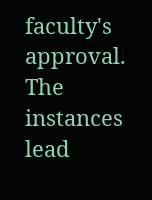faculty's approval. The instances lead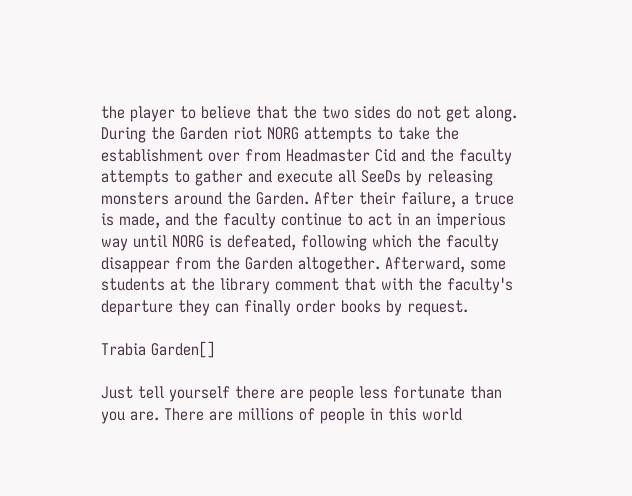the player to believe that the two sides do not get along. During the Garden riot NORG attempts to take the establishment over from Headmaster Cid and the faculty attempts to gather and execute all SeeDs by releasing monsters around the Garden. After their failure, a truce is made, and the faculty continue to act in an imperious way until NORG is defeated, following which the faculty disappear from the Garden altogether. Afterward, some students at the library comment that with the faculty's departure they can finally order books by request.

Trabia Garden[]

Just tell yourself there are people less fortunate than you are. There are millions of people in this world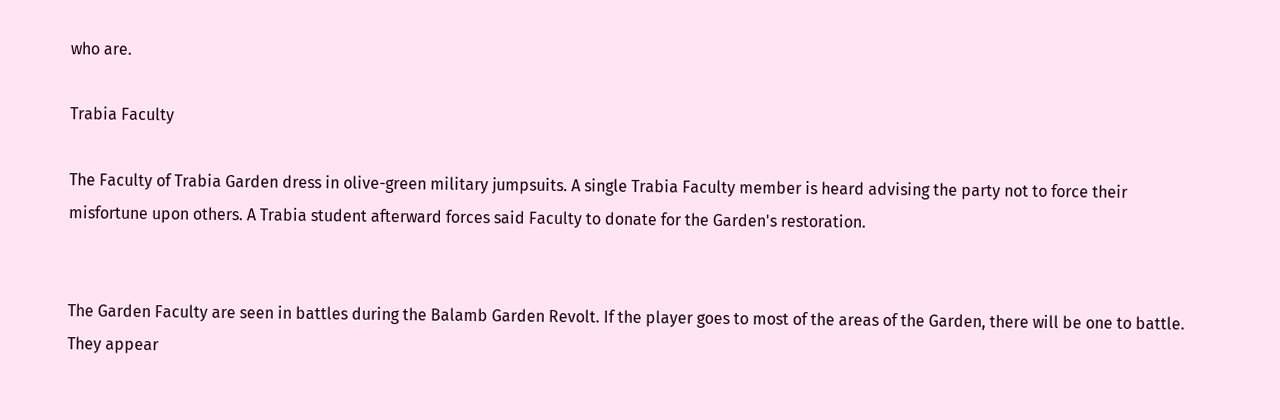who are.

Trabia Faculty

The Faculty of Trabia Garden dress in olive-green military jumpsuits. A single Trabia Faculty member is heard advising the party not to force their misfortune upon others. A Trabia student afterward forces said Faculty to donate for the Garden's restoration.


The Garden Faculty are seen in battles during the Balamb Garden Revolt. If the player goes to most of the areas of the Garden, there will be one to battle. They appear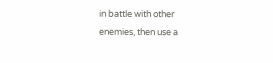in battle with other enemies, then use a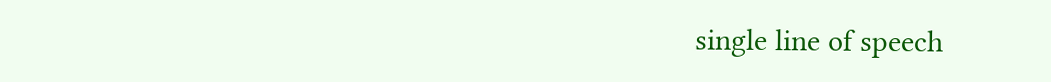single line of speech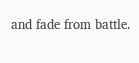and fade from battle.